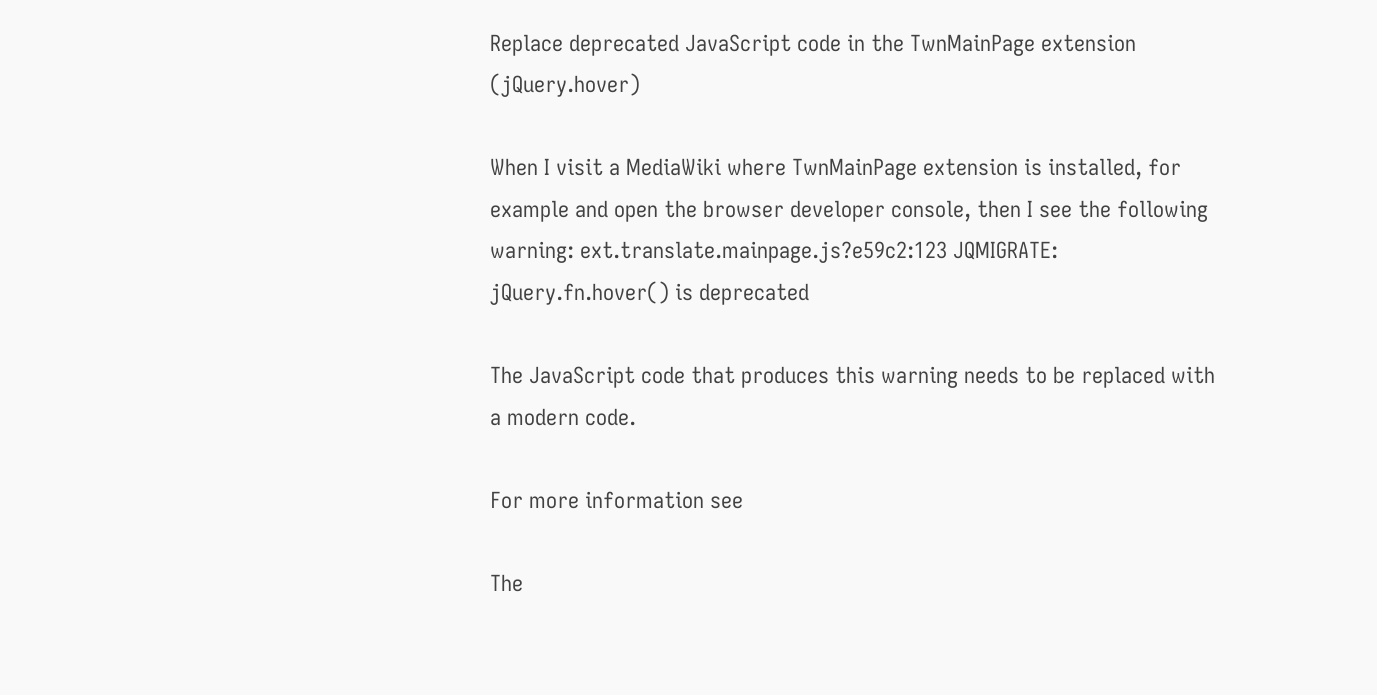Replace deprecated JavaScript code in the TwnMainPage extension (jQuery.hover)

When I visit a MediaWiki where TwnMainPage extension is installed, for example and open the browser developer console, then I see the following warning: ext.translate.mainpage.js?e59c2:123 JQMIGRATE: jQuery.fn.hover() is deprecated

The JavaScript code that produces this warning needs to be replaced with a modern code.

For more information see

The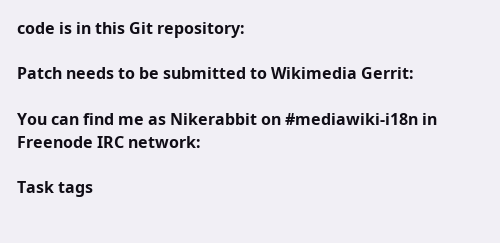code is in this Git repository:

Patch needs to be submitted to Wikimedia Gerrit:

You can find me as Nikerabbit on #mediawiki-i18n in Freenode IRC network:

Task tags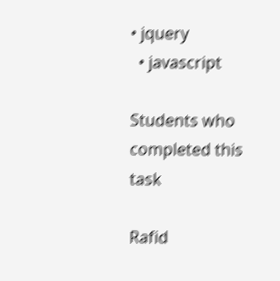• jquery
  • javascript

Students who completed this task

Rafid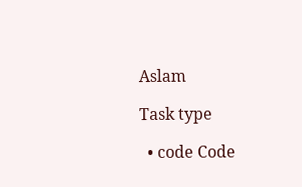Aslam

Task type

  • code Code